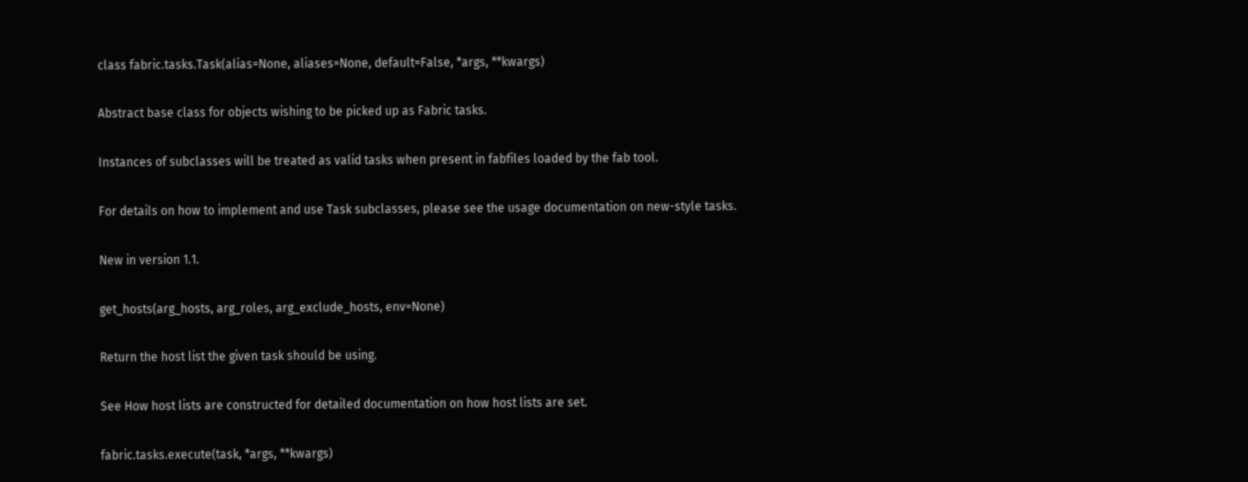class fabric.tasks.Task(alias=None, aliases=None, default=False, *args, **kwargs)

Abstract base class for objects wishing to be picked up as Fabric tasks.

Instances of subclasses will be treated as valid tasks when present in fabfiles loaded by the fab tool.

For details on how to implement and use Task subclasses, please see the usage documentation on new-style tasks.

New in version 1.1.

get_hosts(arg_hosts, arg_roles, arg_exclude_hosts, env=None)

Return the host list the given task should be using.

See How host lists are constructed for detailed documentation on how host lists are set.

fabric.tasks.execute(task, *args, **kwargs)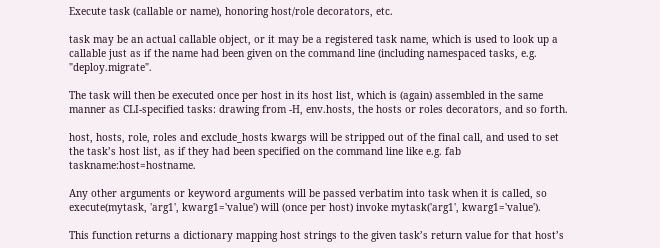Execute task (callable or name), honoring host/role decorators, etc.

task may be an actual callable object, or it may be a registered task name, which is used to look up a callable just as if the name had been given on the command line (including namespaced tasks, e.g. "deploy.migrate".

The task will then be executed once per host in its host list, which is (again) assembled in the same manner as CLI-specified tasks: drawing from -H, env.hosts, the hosts or roles decorators, and so forth.

host, hosts, role, roles and exclude_hosts kwargs will be stripped out of the final call, and used to set the task’s host list, as if they had been specified on the command line like e.g. fab taskname:host=hostname.

Any other arguments or keyword arguments will be passed verbatim into task when it is called, so execute(mytask, 'arg1', kwarg1='value') will (once per host) invoke mytask('arg1', kwarg1='value').

This function returns a dictionary mapping host strings to the given task’s return value for that host’s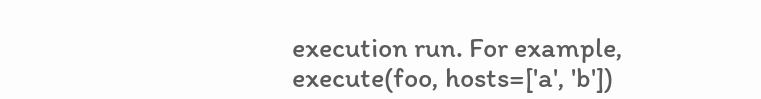execution run. For example, execute(foo, hosts=['a', 'b'])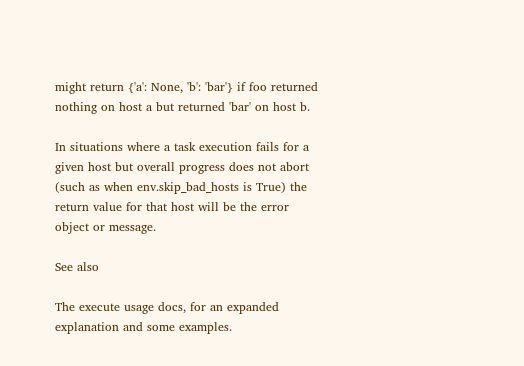might return {'a': None, 'b': 'bar'} if foo returned nothing on host a but returned 'bar' on host b.

In situations where a task execution fails for a given host but overall progress does not abort (such as when env.skip_bad_hosts is True) the return value for that host will be the error object or message.

See also

The execute usage docs, for an expanded explanation and some examples.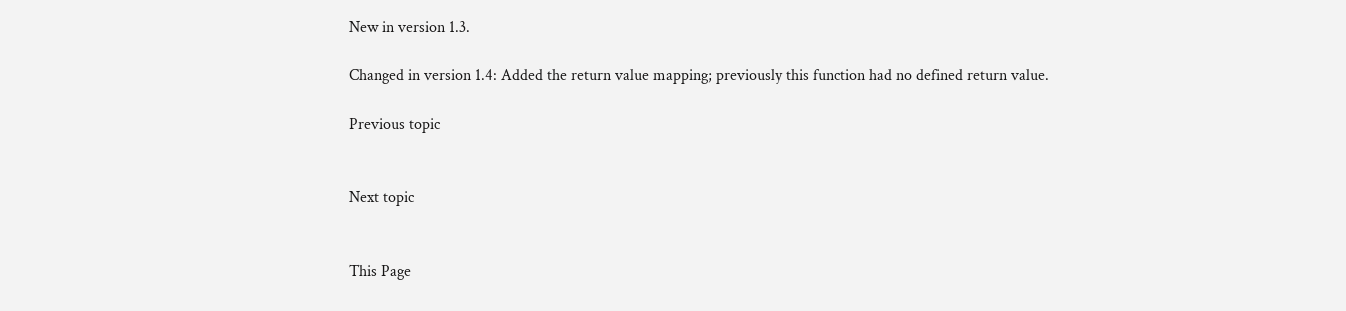New in version 1.3.

Changed in version 1.4: Added the return value mapping; previously this function had no defined return value.

Previous topic


Next topic


This Page